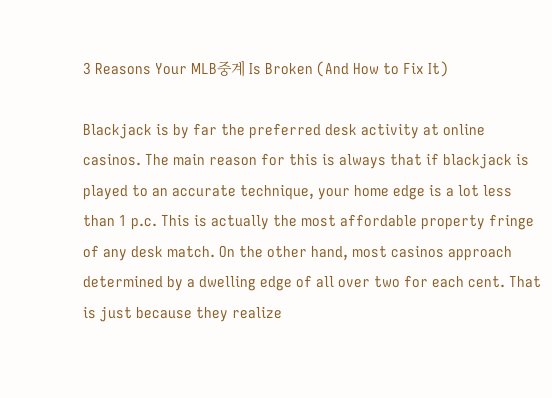3 Reasons Your MLB중계 Is Broken (And How to Fix It)

Blackjack is by far the preferred desk activity at online casinos. The main reason for this is always that if blackjack is played to an accurate technique, your home edge is a lot less than 1 p.c. This is actually the most affordable property fringe of any desk match. On the other hand, most casinos approach determined by a dwelling edge of all over two for each cent. That is just because they realize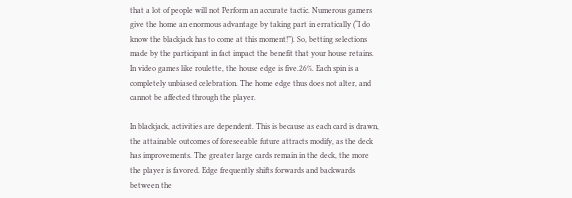that a lot of people will not Perform an accurate tactic. Numerous gamers give the home an enormous advantage by taking part in erratically (“I do know the blackjack has to come at this moment!”). So, betting selections made by the participant in fact impact the benefit that your house retains. In video games like roulette, the house edge is five.26%. Each spin is a completely unbiased celebration. The home edge thus does not alter, and cannot be affected through the player.

In blackjack, activities are dependent. This is because as each card is drawn, the attainable outcomes of foreseeable future attracts modify, as the deck has improvements. The greater large cards remain in the deck, the more the player is favored. Edge frequently shifts forwards and backwards between the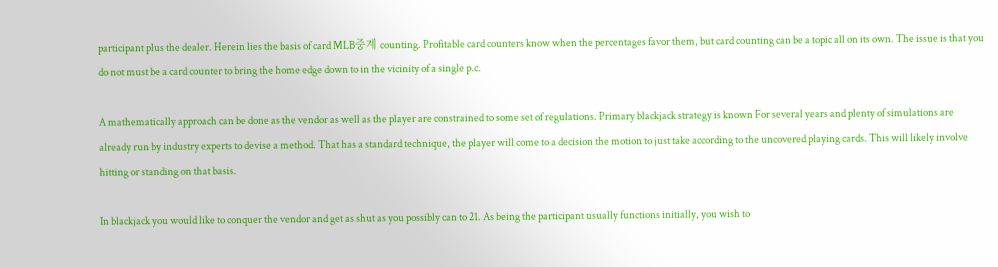participant plus the dealer. Herein lies the basis of card MLB중계 counting. Profitable card counters know when the percentages favor them, but card counting can be a topic all on its own. The issue is that you do not must be a card counter to bring the home edge down to in the vicinity of a single p.c.

A mathematically approach can be done as the vendor as well as the player are constrained to some set of regulations. Primary blackjack strategy is known For several years and plenty of simulations are already run by industry experts to devise a method. That has a standard technique, the player will come to a decision the motion to just take according to the uncovered playing cards. This will likely involve hitting or standing on that basis.

In blackjack you would like to conquer the vendor and get as shut as you possibly can to 21. As being the participant usually functions initially, you wish to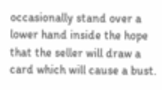occasionally stand over a lower hand inside the hope that the seller will draw a card which will cause a bust.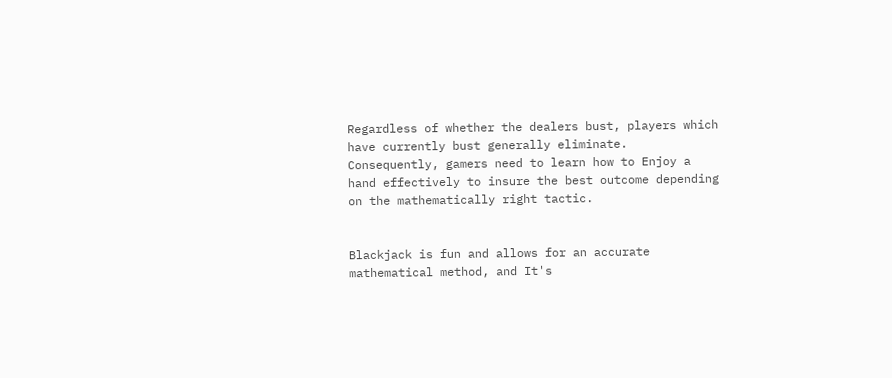Regardless of whether the dealers bust, players which have currently bust generally eliminate. Consequently, gamers need to learn how to Enjoy a hand effectively to insure the best outcome depending on the mathematically right tactic.


Blackjack is fun and allows for an accurate mathematical method, and It's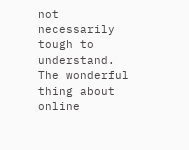not necessarily tough to understand. The wonderful thing about online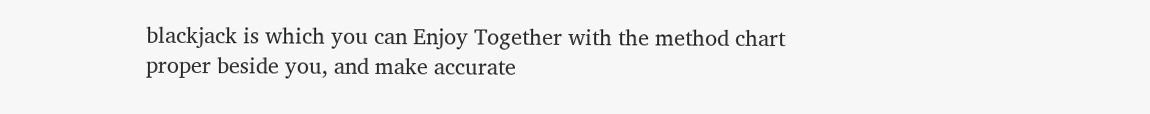blackjack is which you can Enjoy Together with the method chart proper beside you, and make accurate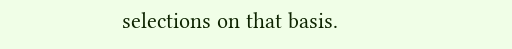selections on that basis.